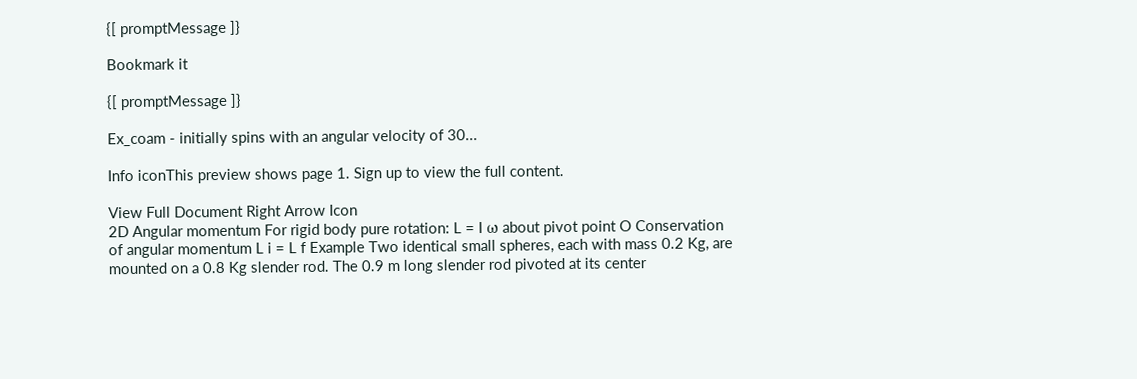{[ promptMessage ]}

Bookmark it

{[ promptMessage ]}

Ex_coam - initially spins with an angular velocity of 30...

Info iconThis preview shows page 1. Sign up to view the full content.

View Full Document Right Arrow Icon
2D Angular momentum For rigid body pure rotation: L = I ω about pivot point O Conservation of angular momentum L i = L f Example Two identical small spheres, each with mass 0.2 Kg, are mounted on a 0.8 Kg slender rod. The 0.9 m long slender rod pivoted at its center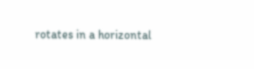rotates in a horizontal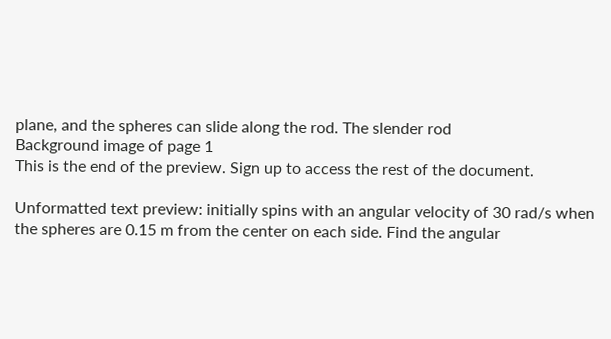plane, and the spheres can slide along the rod. The slender rod
Background image of page 1
This is the end of the preview. Sign up to access the rest of the document.

Unformatted text preview: initially spins with an angular velocity of 30 rad/s when the spheres are 0.15 m from the center on each side. Find the angular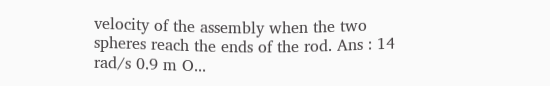velocity of the assembly when the two spheres reach the ends of the rod. Ans : 14 rad/s 0.9 m O...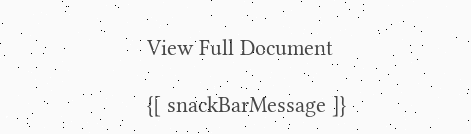View Full Document

{[ snackBarMessage ]}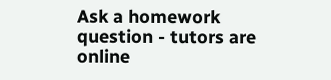Ask a homework question - tutors are online